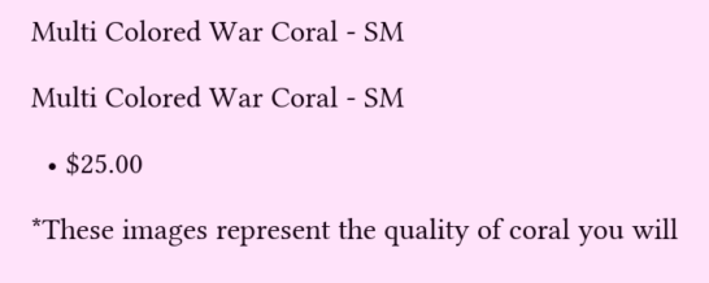Multi Colored War Coral - SM

Multi Colored War Coral - SM

  • $25.00

*These images represent the quality of coral you will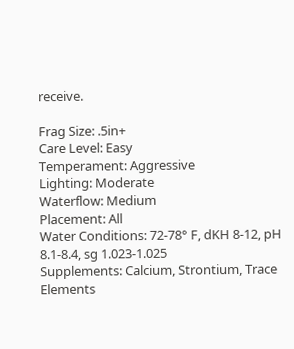receive.

Frag Size: .5in+
Care Level: Easy
Temperament: Aggressive
Lighting: Moderate
Waterflow: Medium
Placement: All
Water Conditions: 72-78° F, dKH 8-12, pH 8.1-8.4, sg 1.023-1.025
Supplements: Calcium, Strontium, Trace Elements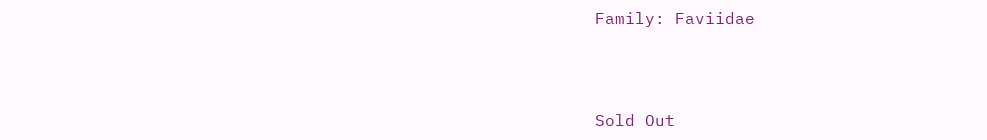Family: Faviidae



Sold Out